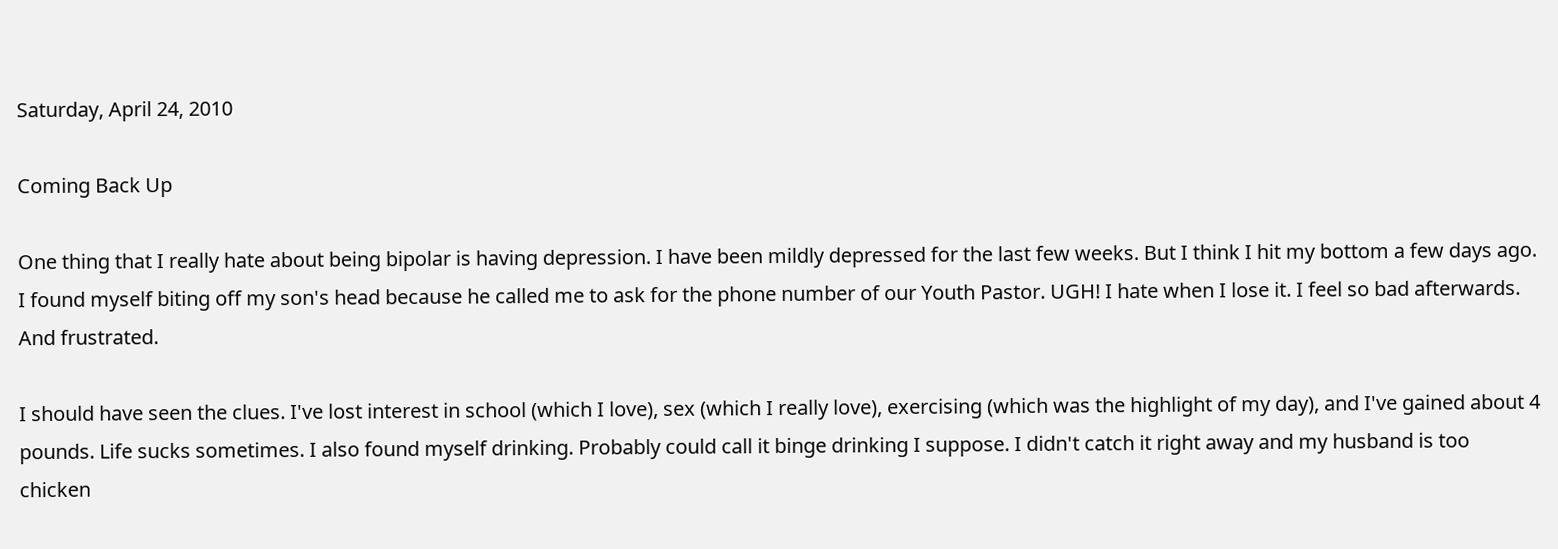Saturday, April 24, 2010

Coming Back Up

One thing that I really hate about being bipolar is having depression. I have been mildly depressed for the last few weeks. But I think I hit my bottom a few days ago. I found myself biting off my son's head because he called me to ask for the phone number of our Youth Pastor. UGH! I hate when I lose it. I feel so bad afterwards. And frustrated.

I should have seen the clues. I've lost interest in school (which I love), sex (which I really love), exercising (which was the highlight of my day), and I've gained about 4 pounds. Life sucks sometimes. I also found myself drinking. Probably could call it binge drinking I suppose. I didn't catch it right away and my husband is too chicken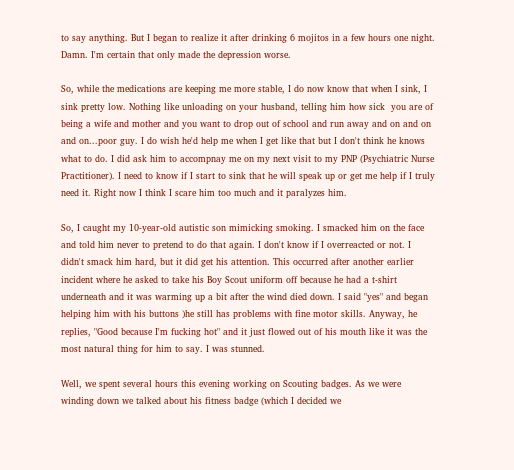to say anything. But I began to realize it after drinking 6 mojitos in a few hours one night. Damn. I'm certain that only made the depression worse.

So, while the medications are keeping me more stable, I do now know that when I sink, I sink pretty low. Nothing like unloading on your husband, telling him how sick  you are of being a wife and mother and you want to drop out of school and run away and on and on and on...poor guy. I do wish he'd help me when I get like that but I don't think he knows what to do. I did ask him to accompnay me on my next visit to my PNP (Psychiatric Nurse Practitioner). I need to know if I start to sink that he will speak up or get me help if I truly need it. Right now I think I scare him too much and it paralyzes him.

So, I caught my 10-year-old autistic son mimicking smoking. I smacked him on the face and told him never to pretend to do that again. I don't know if I overreacted or not. I didn't smack him hard, but it did get his attention. This occurred after another earlier incident where he asked to take his Boy Scout uniform off because he had a t-shirt underneath and it was warming up a bit after the wind died down. I said "yes" and began helping him with his buttons )he still has problems with fine motor skills. Anyway, he replies, "Good because I'm fucking hot" and it just flowed out of his mouth like it was the most natural thing for him to say. I was stunned.

Well, we spent several hours this evening working on Scouting badges. As we were winding down we talked about his fitness badge (which I decided we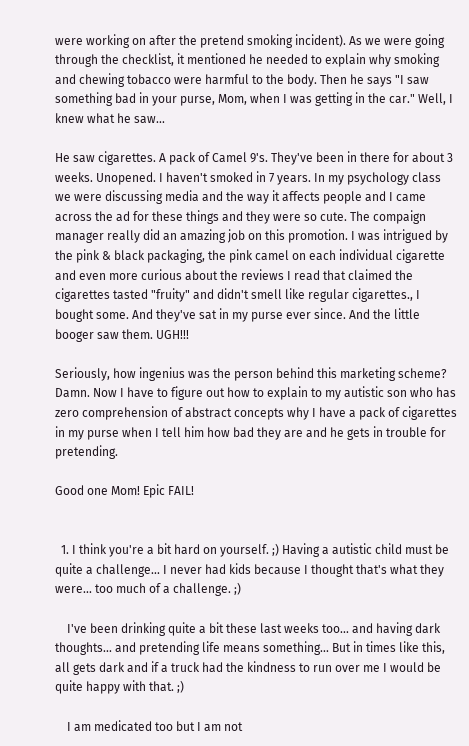were working on after the pretend smoking incident). As we were going through the checklist, it mentioned he needed to explain why smoking and chewing tobacco were harmful to the body. Then he says "I saw something bad in your purse, Mom, when I was getting in the car." Well, I knew what he saw...

He saw cigarettes. A pack of Camel 9's. They've been in there for about 3 weeks. Unopened. I haven't smoked in 7 years. In my psychology class we were discussing media and the way it affects people and I came across the ad for these things and they were so cute. The compaign manager really did an amazing job on this promotion. I was intrigued by the pink & black packaging, the pink camel on each individual cigarette and even more curious about the reviews I read that claimed the cigarettes tasted "fruity" and didn't smell like regular cigarettes., I bought some. And they've sat in my purse ever since. And the little booger saw them. UGH!!!

Seriously, how ingenius was the person behind this marketing scheme? Damn. Now I have to figure out how to explain to my autistic son who has zero comprehension of abstract concepts why I have a pack of cigarettes in my purse when I tell him how bad they are and he gets in trouble for pretending.

Good one Mom! Epic FAIL!


  1. I think you're a bit hard on yourself. ;) Having a autistic child must be quite a challenge... I never had kids because I thought that's what they were... too much of a challenge. ;)

    I've been drinking quite a bit these last weeks too... and having dark thoughts... and pretending life means something... But in times like this, all gets dark and if a truck had the kindness to run over me I would be quite happy with that. ;)

    I am medicated too but I am not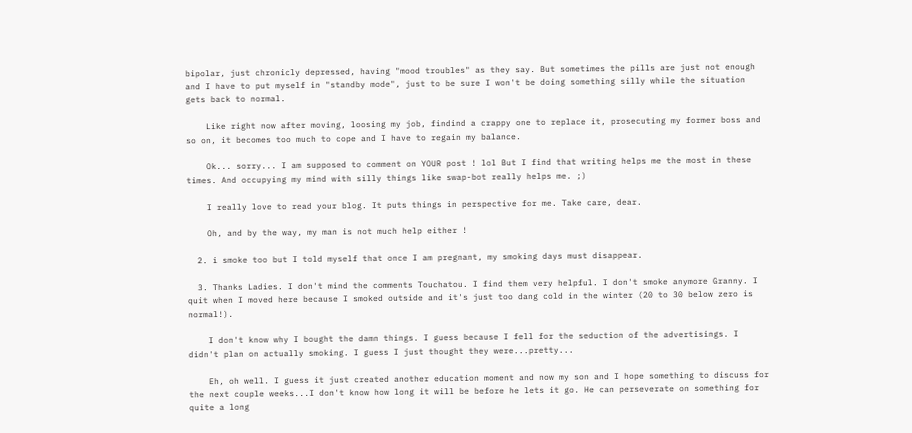bipolar, just chronicly depressed, having "mood troubles" as they say. But sometimes the pills are just not enough and I have to put myself in "standby mode", just to be sure I won't be doing something silly while the situation gets back to normal.

    Like right now after moving, loosing my job, findind a crappy one to replace it, prosecuting my former boss and so on, it becomes too much to cope and I have to regain my balance.

    Ok... sorry... I am supposed to comment on YOUR post ! lol But I find that writing helps me the most in these times. And occupying my mind with silly things like swap-bot really helps me. ;)

    I really love to read your blog. It puts things in perspective for me. Take care, dear.

    Oh, and by the way, my man is not much help either !

  2. i smoke too but I told myself that once I am pregnant, my smoking days must disappear.

  3. Thanks Ladies. I don't mind the comments Touchatou. I find them very helpful. I don't smoke anymore Granny. I quit when I moved here because I smoked outside and it's just too dang cold in the winter (20 to 30 below zero is normal!).

    I don't know why I bought the damn things. I guess because I fell for the seduction of the advertisings. I didn't plan on actually smoking. I guess I just thought they were...pretty...

    Eh, oh well. I guess it just created another education moment and now my son and I hope something to discuss for the next couple weeks...I don't know how long it will be before he lets it go. He can perseverate on something for quite a long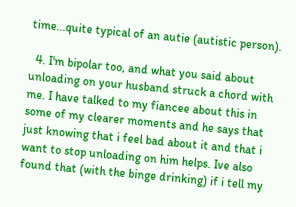time...quite typical of an autie (autistic person).

  4. I'm bipolar too, and what you said about unloading on your husband struck a chord with me. I have talked to my fiancee about this in some of my clearer moments and he says that just knowing that i feel bad about it and that i want to stop unloading on him helps. Ive also found that (with the binge drinking) if i tell my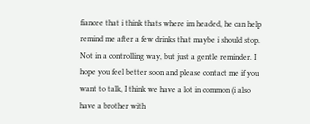fiancee that i think thats where im headed, he can help remind me after a few drinks that maybe i should stop. Not in a controlling way, but just a gentle reminder. I hope you feel better soon and please contact me if you want to talk, I think we have a lot in common (i also have a brother with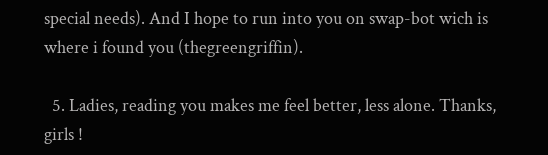special needs). And I hope to run into you on swap-bot wich is where i found you (thegreengriffin).

  5. Ladies, reading you makes me feel better, less alone. Thanks, girls !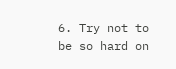6. Try not to be so hard on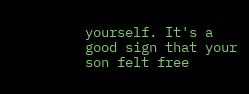yourself. It's a good sign that your son felt free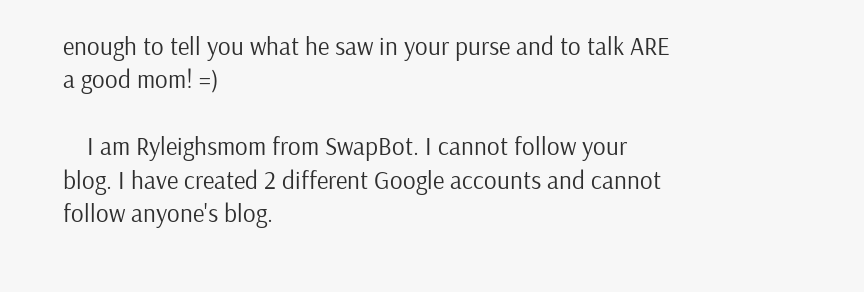enough to tell you what he saw in your purse and to talk ARE a good mom! =)

    I am Ryleighsmom from SwapBot. I cannot follow your blog. I have created 2 different Google accounts and cannot follow anyone's blog.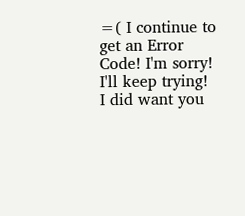=( I continue to get an Error Code! I'm sorry! I'll keep trying! I did want you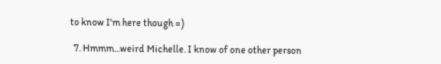to know I'm here though =)

  7. Hmmm...weird Michelle. I know of one other person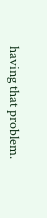having that problem.